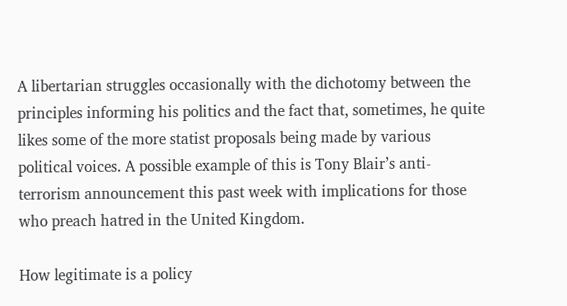A libertarian struggles occasionally with the dichotomy between the principles informing his politics and the fact that, sometimes, he quite likes some of the more statist proposals being made by various political voices. A possible example of this is Tony Blair’s anti-terrorism announcement this past week with implications for those who preach hatred in the United Kingdom.

How legitimate is a policy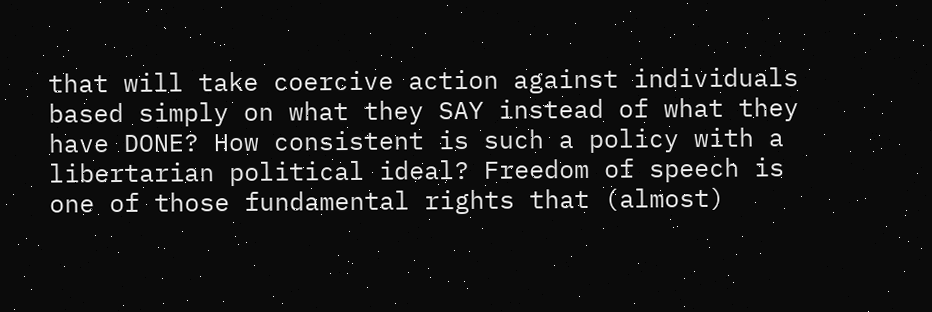that will take coercive action against individuals based simply on what they SAY instead of what they have DONE? How consistent is such a policy with a libertarian political ideal? Freedom of speech is one of those fundamental rights that (almost)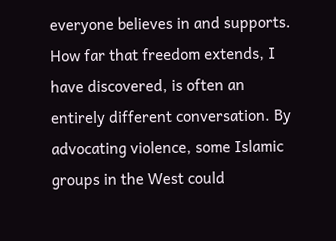everyone believes in and supports. How far that freedom extends, I have discovered, is often an entirely different conversation. By advocating violence, some Islamic groups in the West could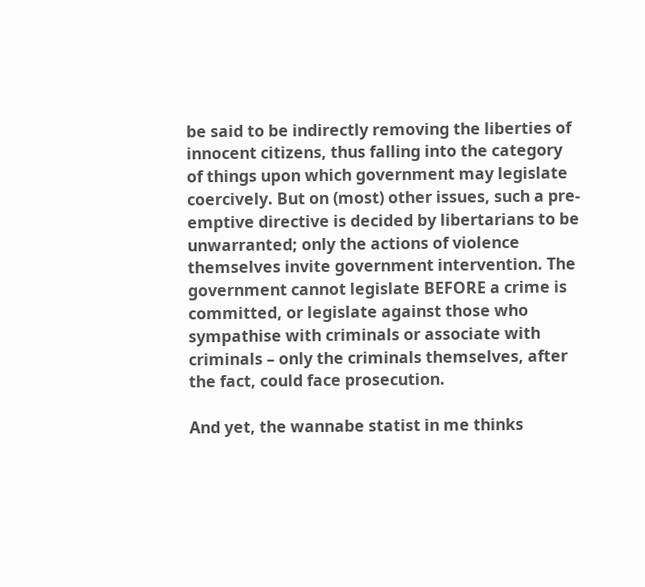be said to be indirectly removing the liberties of innocent citizens, thus falling into the category of things upon which government may legislate coercively. But on (most) other issues, such a pre-emptive directive is decided by libertarians to be unwarranted; only the actions of violence themselves invite government intervention. The government cannot legislate BEFORE a crime is committed, or legislate against those who sympathise with criminals or associate with criminals – only the criminals themselves, after the fact, could face prosecution.

And yet, the wannabe statist in me thinks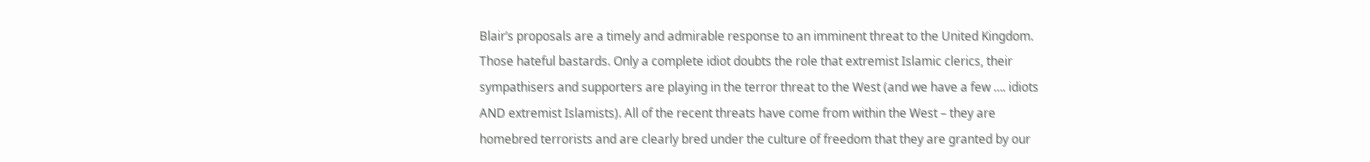Blair’s proposals are a timely and admirable response to an imminent threat to the United Kingdom. Those hateful bastards. Only a complete idiot doubts the role that extremist Islamic clerics, their sympathisers and supporters are playing in the terror threat to the West (and we have a few …. idiots AND extremist Islamists). All of the recent threats have come from within the West – they are homebred terrorists and are clearly bred under the culture of freedom that they are granted by our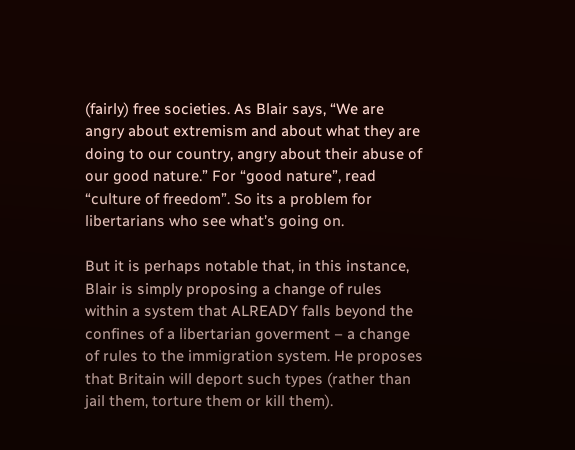(fairly) free societies. As Blair says, “We are angry about extremism and about what they are doing to our country, angry about their abuse of our good nature.” For “good nature”, read “culture of freedom”. So its a problem for libertarians who see what’s going on.

But it is perhaps notable that, in this instance, Blair is simply proposing a change of rules within a system that ALREADY falls beyond the confines of a libertarian goverment – a change of rules to the immigration system. He proposes that Britain will deport such types (rather than jail them, torture them or kill them).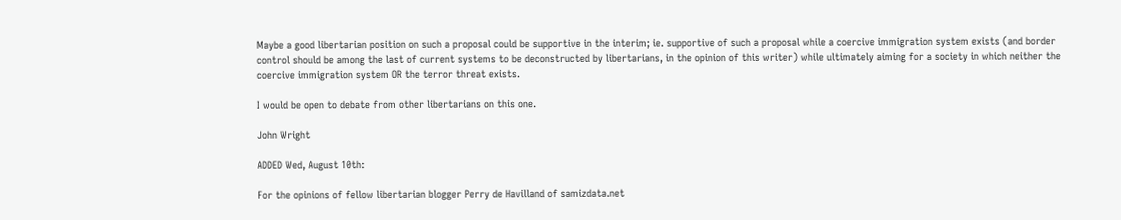Maybe a good libertarian position on such a proposal could be supportive in the interim; ie. supportive of such a proposal while a coercive immigration system exists (and border control should be among the last of current systems to be deconstructed by libertarians, in the opinion of this writer) while ultimately aiming for a society in which neither the coercive immigration system OR the terror threat exists.

I would be open to debate from other libertarians on this one.

John Wright

ADDED Wed, August 10th:

For the opinions of fellow libertarian blogger Perry de Havilland of samizdata.net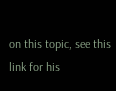on this topic, see this link for his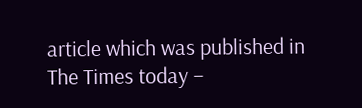article which was published in The Times today –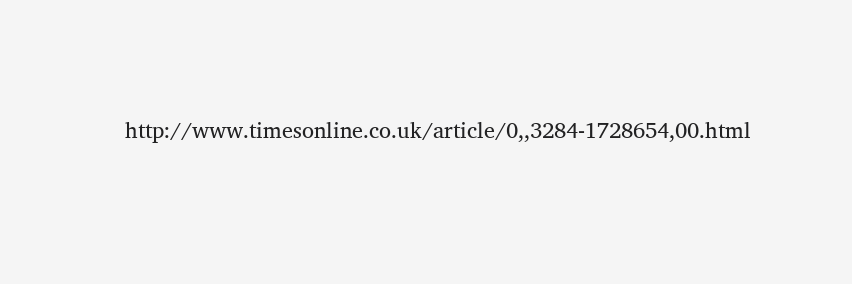http://www.timesonline.co.uk/article/0,,3284-1728654,00.html